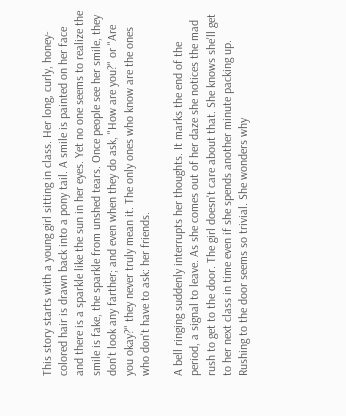This story starts with a young girl sitting in class. Her long, curly, honey-colored hair is drawn back into a pony tail. A smile is painted on her face and there is a sparkle like the sun in her eyes. Yet no one seems to realize the smile is fake, the sparkle from unshed tears. Once people see her smile, they don't look any farther; and even when they do ask, "How are you?" or "Are you okay?" they never truly mean it. The only ones who know are the ones who don't have to ask: her friends.

A bell ringing suddenly interrupts her thoughts. It marks the end of the period, a signal to leave. As she comes out of her daze she notices the mad rush to get to the door. The girl doesn't care about that. She knows she'll get to her next class in time even if she spends another minute packing up. Rushing to the door seems so trivial. She wonders why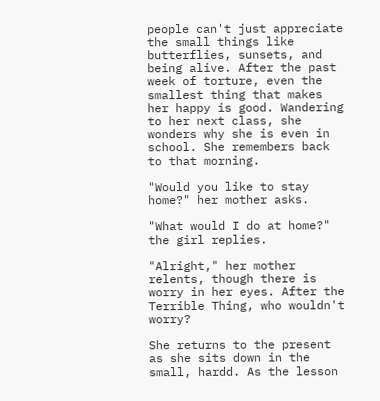people can't just appreciate the small things like butterflies, sunsets, and being alive. After the past week of torture, even the smallest thing that makes her happy is good. Wandering to her next class, she wonders why she is even in school. She remembers back to that morning.

"Would you like to stay home?" her mother asks.

"What would I do at home?" the girl replies.

"Alright," her mother relents, though there is worry in her eyes. After the Terrible Thing, who wouldn't worry?

She returns to the present as she sits down in the small, hardd. As the lesson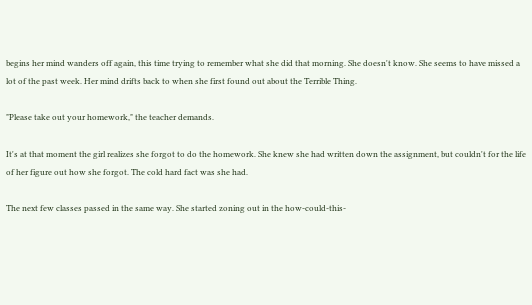begins her mind wanders off again, this time trying to remember what she did that morning. She doesn't know. She seems to have missed a lot of the past week. Her mind drifts back to when she first found out about the Terrible Thing.

"Please take out your homework," the teacher demands.

It's at that moment the girl realizes she forgot to do the homework. She knew she had written down the assignment, but couldn't for the life of her figure out how she forgot. The cold hard fact was she had.

The next few classes passed in the same way. She started zoning out in the how-could-this-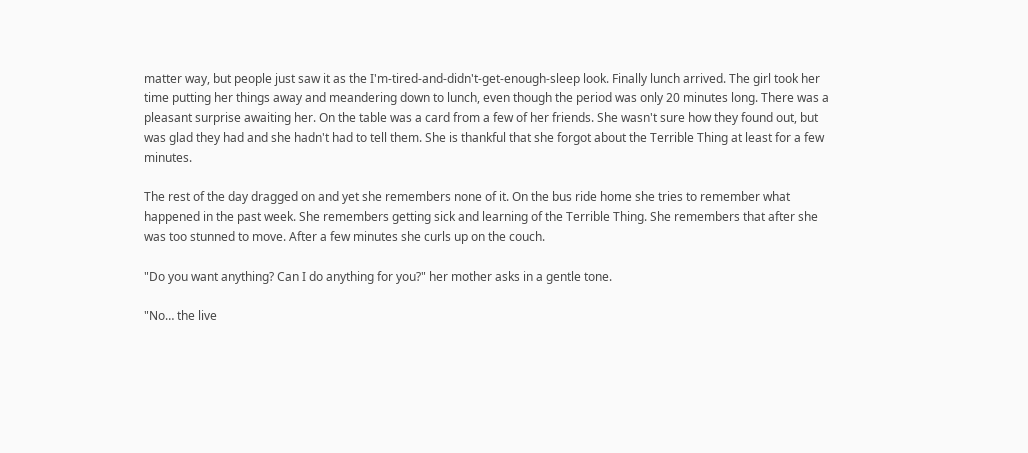matter way, but people just saw it as the I'm-tired-and-didn't-get-enough-sleep look. Finally lunch arrived. The girl took her time putting her things away and meandering down to lunch, even though the period was only 20 minutes long. There was a pleasant surprise awaiting her. On the table was a card from a few of her friends. She wasn't sure how they found out, but was glad they had and she hadn't had to tell them. She is thankful that she forgot about the Terrible Thing at least for a few minutes.

The rest of the day dragged on and yet she remembers none of it. On the bus ride home she tries to remember what happened in the past week. She remembers getting sick and learning of the Terrible Thing. She remembers that after she was too stunned to move. After a few minutes she curls up on the couch.

"Do you want anything? Can I do anything for you?" her mother asks in a gentle tone.

"No… the live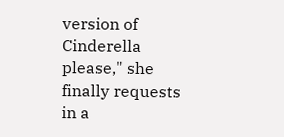version of Cinderella please," she finally requests in a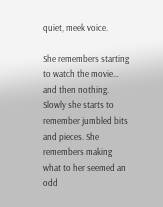quiet, meek voice.

She remembers starting to watch the movie… and then nothing. Slowly she starts to remember jumbled bits and pieces. She remembers making what to her seemed an odd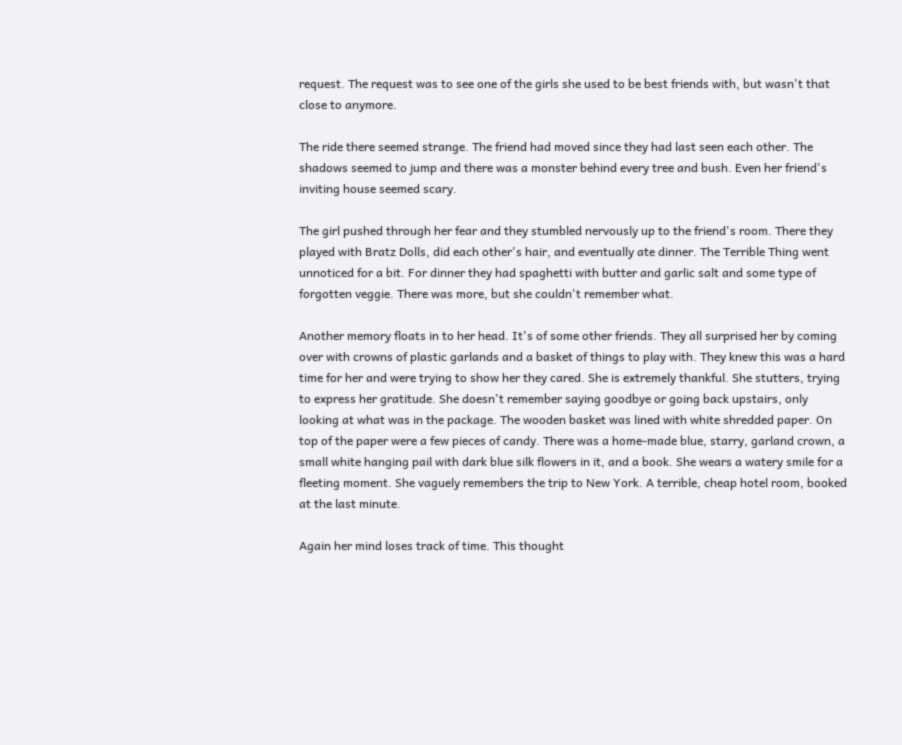request. The request was to see one of the girls she used to be best friends with, but wasn't that close to anymore.

The ride there seemed strange. The friend had moved since they had last seen each other. The shadows seemed to jump and there was a monster behind every tree and bush. Even her friend's inviting house seemed scary.

The girl pushed through her fear and they stumbled nervously up to the friend's room. There they played with Bratz Dolls, did each other's hair, and eventually ate dinner. The Terrible Thing went unnoticed for a bit. For dinner they had spaghetti with butter and garlic salt and some type of forgotten veggie. There was more, but she couldn't remember what.

Another memory floats in to her head. It's of some other friends. They all surprised her by coming over with crowns of plastic garlands and a basket of things to play with. They knew this was a hard time for her and were trying to show her they cared. She is extremely thankful. She stutters, trying to express her gratitude. She doesn't remember saying goodbye or going back upstairs, only looking at what was in the package. The wooden basket was lined with white shredded paper. On top of the paper were a few pieces of candy. There was a home-made blue, starry, garland crown, a small white hanging pail with dark blue silk flowers in it, and a book. She wears a watery smile for a fleeting moment. She vaguely remembers the trip to New York. A terrible, cheap hotel room, booked at the last minute.

Again her mind loses track of time. This thought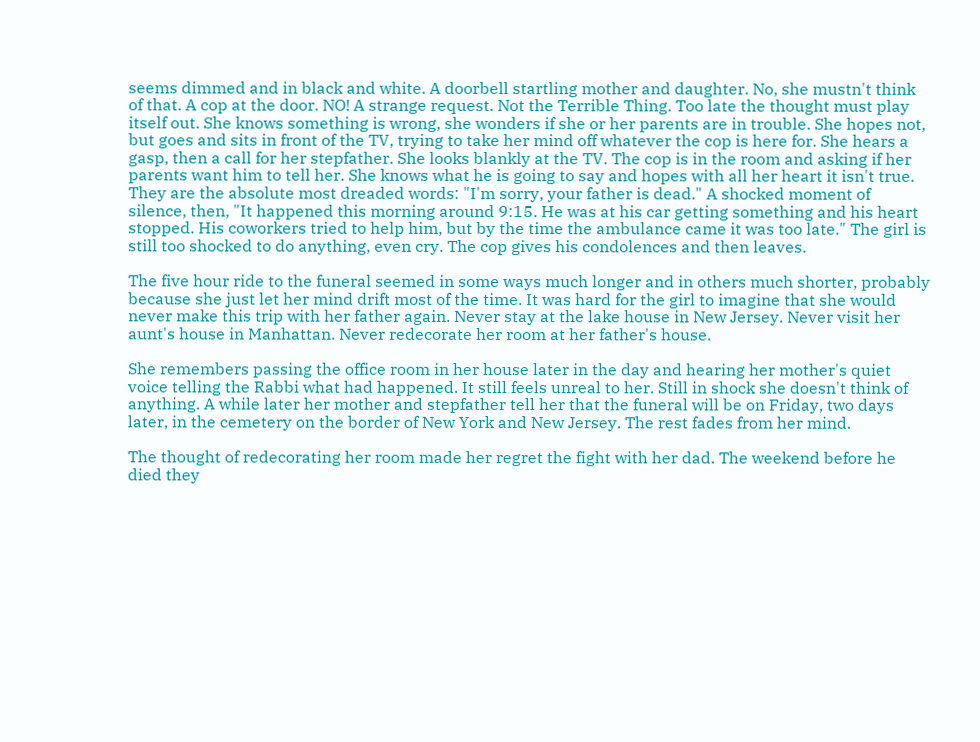seems dimmed and in black and white. A doorbell startling mother and daughter. No, she mustn't think of that. A cop at the door. NO! A strange request. Not the Terrible Thing. Too late the thought must play itself out. She knows something is wrong, she wonders if she or her parents are in trouble. She hopes not, but goes and sits in front of the TV, trying to take her mind off whatever the cop is here for. She hears a gasp, then a call for her stepfather. She looks blankly at the TV. The cop is in the room and asking if her parents want him to tell her. She knows what he is going to say and hopes with all her heart it isn't true. They are the absolute most dreaded words: "I'm sorry, your father is dead." A shocked moment of silence, then, "It happened this morning around 9:15. He was at his car getting something and his heart stopped. His coworkers tried to help him, but by the time the ambulance came it was too late." The girl is still too shocked to do anything, even cry. The cop gives his condolences and then leaves.

The five hour ride to the funeral seemed in some ways much longer and in others much shorter, probably because she just let her mind drift most of the time. It was hard for the girl to imagine that she would never make this trip with her father again. Never stay at the lake house in New Jersey. Never visit her aunt's house in Manhattan. Never redecorate her room at her father's house.

She remembers passing the office room in her house later in the day and hearing her mother's quiet voice telling the Rabbi what had happened. It still feels unreal to her. Still in shock she doesn't think of anything. A while later her mother and stepfather tell her that the funeral will be on Friday, two days later, in the cemetery on the border of New York and New Jersey. The rest fades from her mind.

The thought of redecorating her room made her regret the fight with her dad. The weekend before he died they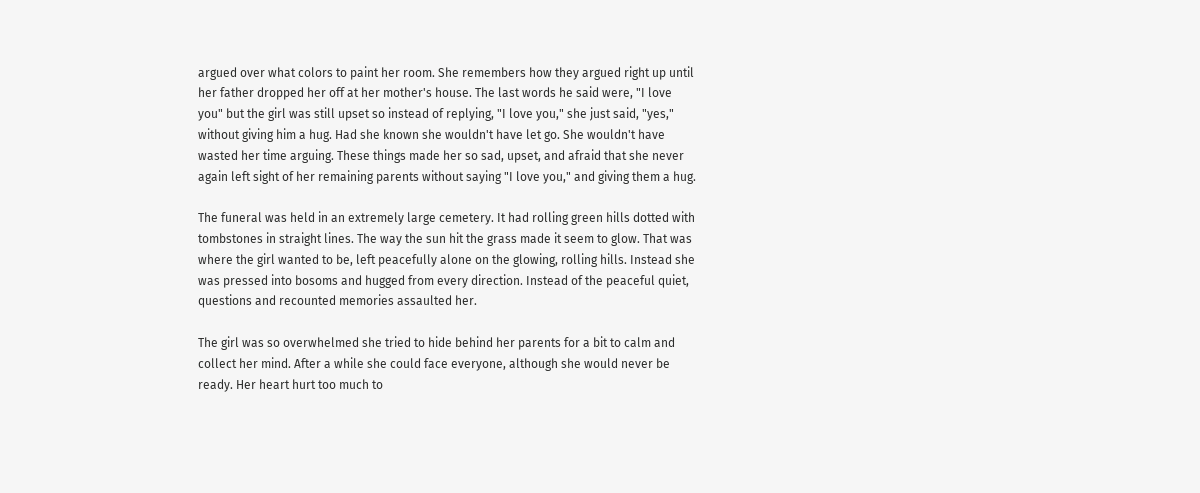argued over what colors to paint her room. She remembers how they argued right up until her father dropped her off at her mother's house. The last words he said were, "I love you" but the girl was still upset so instead of replying, "I love you," she just said, "yes," without giving him a hug. Had she known she wouldn't have let go. She wouldn't have wasted her time arguing. These things made her so sad, upset, and afraid that she never again left sight of her remaining parents without saying "I love you," and giving them a hug.

The funeral was held in an extremely large cemetery. It had rolling green hills dotted with tombstones in straight lines. The way the sun hit the grass made it seem to glow. That was where the girl wanted to be, left peacefully alone on the glowing, rolling hills. Instead she was pressed into bosoms and hugged from every direction. Instead of the peaceful quiet, questions and recounted memories assaulted her.

The girl was so overwhelmed she tried to hide behind her parents for a bit to calm and collect her mind. After a while she could face everyone, although she would never be ready. Her heart hurt too much to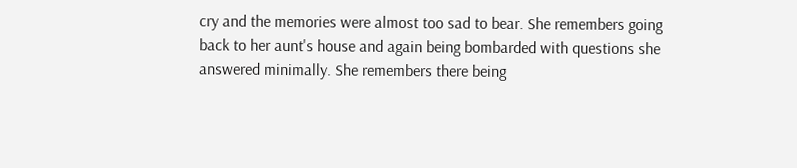cry and the memories were almost too sad to bear. She remembers going back to her aunt's house and again being bombarded with questions she answered minimally. She remembers there being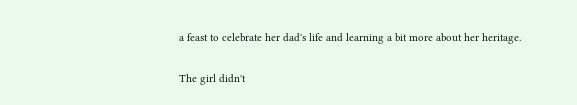a feast to celebrate her dad's life and learning a bit more about her heritage.

The girl didn't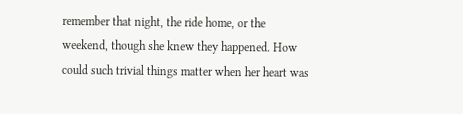remember that night, the ride home, or the weekend, though she knew they happened. How could such trivial things matter when her heart was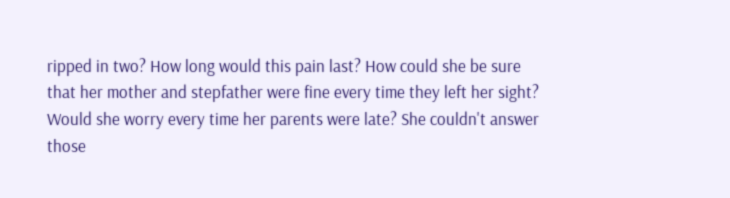ripped in two? How long would this pain last? How could she be sure that her mother and stepfather were fine every time they left her sight? Would she worry every time her parents were late? She couldn't answer those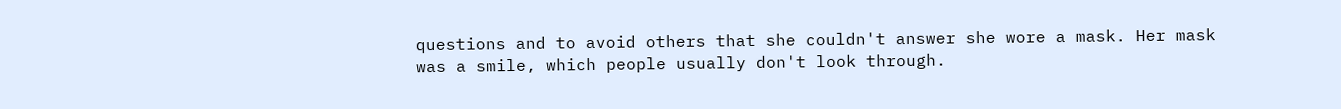questions and to avoid others that she couldn't answer she wore a mask. Her mask was a smile, which people usually don't look through.